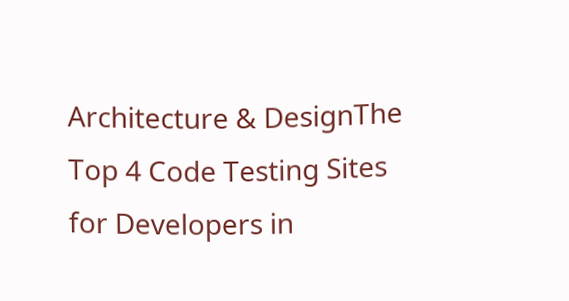Architecture & DesignThe Top 4 Code Testing Sites for Developers in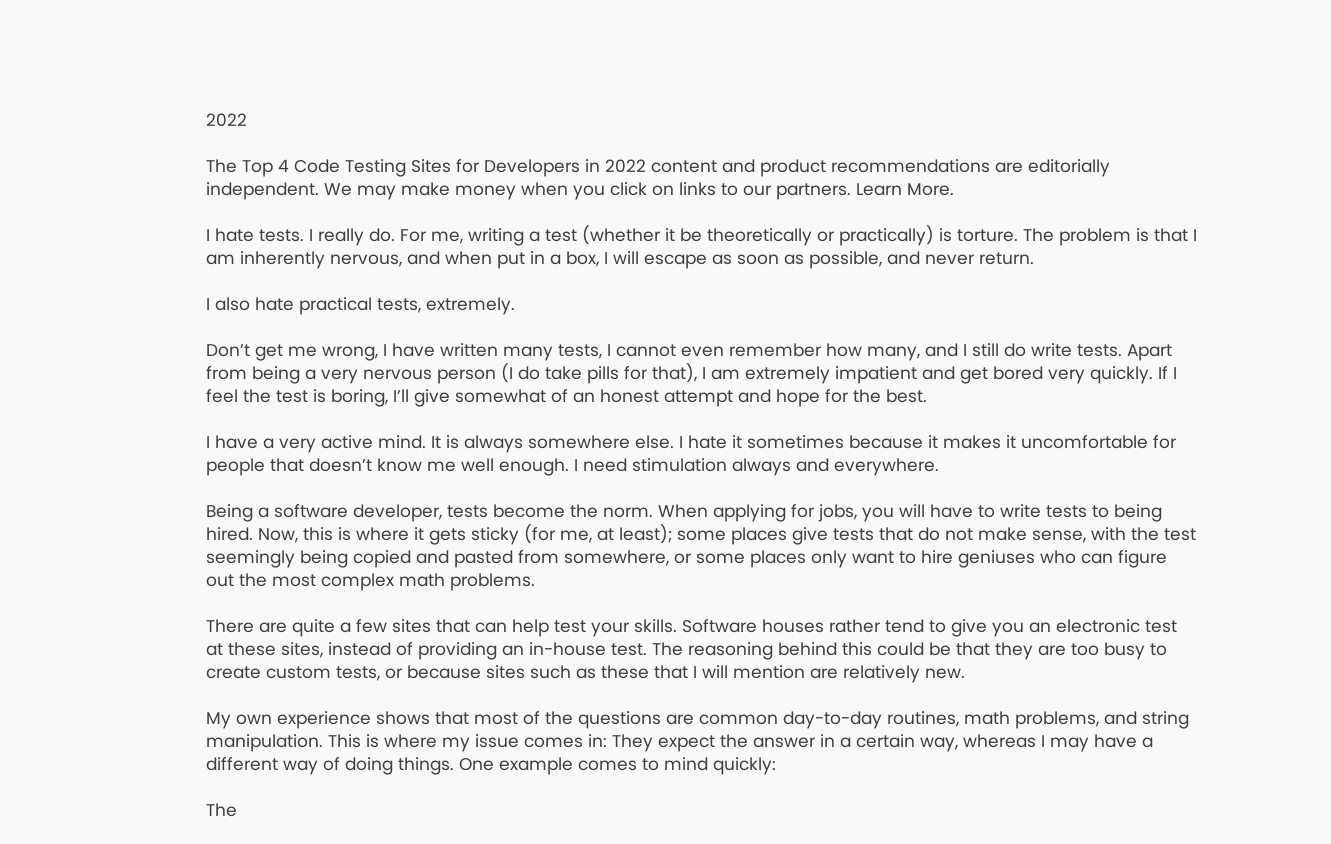2022

The Top 4 Code Testing Sites for Developers in 2022 content and product recommendations are editorially independent. We may make money when you click on links to our partners. Learn More.

I hate tests. I really do. For me, writing a test (whether it be theoretically or practically) is torture. The problem is that I am inherently nervous, and when put in a box, I will escape as soon as possible, and never return.

I also hate practical tests, extremely.

Don’t get me wrong, I have written many tests, I cannot even remember how many, and I still do write tests. Apart from being a very nervous person (I do take pills for that), I am extremely impatient and get bored very quickly. If I feel the test is boring, I’ll give somewhat of an honest attempt and hope for the best.

I have a very active mind. It is always somewhere else. I hate it sometimes because it makes it uncomfortable for people that doesn’t know me well enough. I need stimulation always and everywhere.

Being a software developer, tests become the norm. When applying for jobs, you will have to write tests to being hired. Now, this is where it gets sticky (for me, at least); some places give tests that do not make sense, with the test seemingly being copied and pasted from somewhere, or some places only want to hire geniuses who can figure out the most complex math problems.

There are quite a few sites that can help test your skills. Software houses rather tend to give you an electronic test at these sites, instead of providing an in-house test. The reasoning behind this could be that they are too busy to create custom tests, or because sites such as these that I will mention are relatively new.

My own experience shows that most of the questions are common day-to-day routines, math problems, and string manipulation. This is where my issue comes in: They expect the answer in a certain way, whereas I may have a different way of doing things. One example comes to mind quickly:

The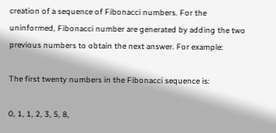creation of a sequence of Fibonacci numbers. For the uninformed, Fibonacci number are generated by adding the two previous numbers to obtain the next answer. For example:

The first twenty numbers in the Fibonacci sequence is:

0, 1, 1, 2, 3, 5, 8,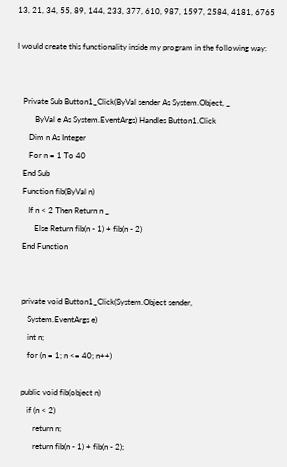13, 21, 34, 55, 89, 144, 233, 377, 610, 987, 1597, 2584, 4181, 6765

I would create this functionality inside my program in the following way:


   Private Sub Button1_Click(ByVal sender As System.Object, _
         ByVal e As System.EventArgs) Handles Button1.Click
      Dim n As Integer
      For n = 1 To 40
   End Sub
   Function fib(ByVal n)
      If n < 2 Then Return n _
         Else Return fib(n - 1) + fib(n - 2)
   End Function


   private void Button1_Click(System.Object sender,
      System.EventArgs e)
      int n;
      for (n = 1; n <= 40; n++)

   public void fib(object n)
      if (n < 2)
         return n;
         return fib(n - 1) + fib(n - 2);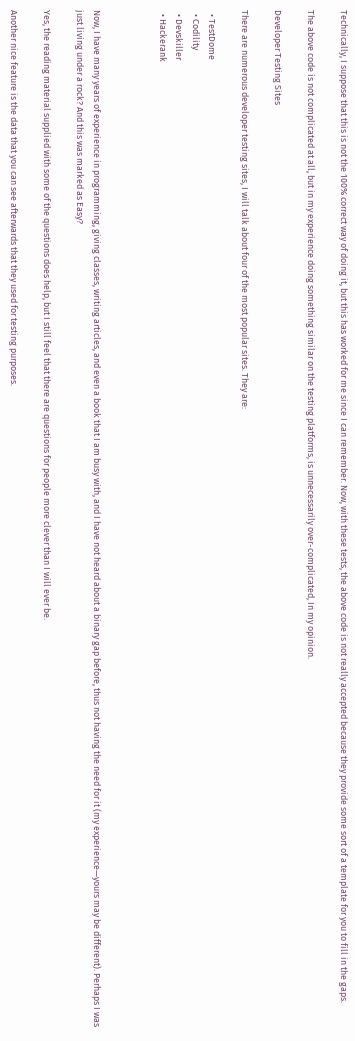Technically, I suppose that this is not the 100% correct way of doing it, but this has worked for me since I can remember. Now, with these tests, the above code is not really accepted because they provide some sort of a template for you to fill in the gaps.

The above code is not complicated at all, but in my experience doing something similar on the testing platforms, is unnecessarily over-complicated, In my opinion.

Developer Testing Sites

There are numerous developer testing sites, I will talk about four of the most popular sites. They are:

  • TestDome
  • Codility
  • Devskiller
  • Hackerank



Now, I have many years of experience in programming, giving classes, writing articles, and even a book that I am busy with, and I have not heard about a binary gap before, thus not having the need for it (my experience—yours may be different). Perhaps I was just living under a rock? And this was marked as Easy?

Yes, the reading material supplied with some of the questions does help, but I still feel that there are questions for people more clever than I will ever be.

Another nice feature is the data that you can see afterwards that they used for testing purposes.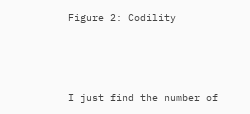Figure 2: Codility



I just find the number of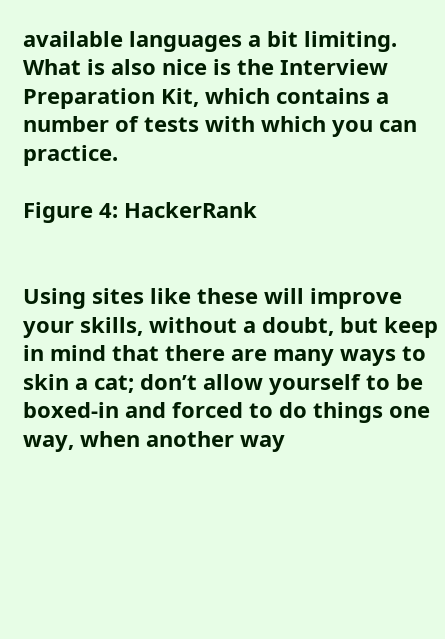available languages a bit limiting. What is also nice is the Interview Preparation Kit, which contains a number of tests with which you can practice.

Figure 4: HackerRank


Using sites like these will improve your skills, without a doubt, but keep in mind that there are many ways to skin a cat; don’t allow yourself to be boxed-in and forced to do things one way, when another way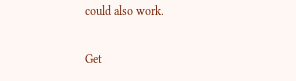could also work.

Get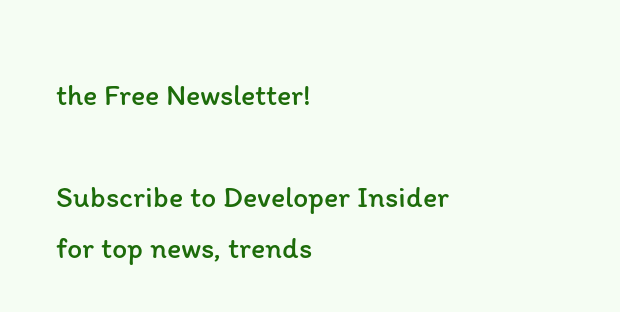the Free Newsletter!

Subscribe to Developer Insider for top news, trends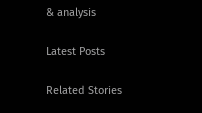& analysis

Latest Posts

Related Stories